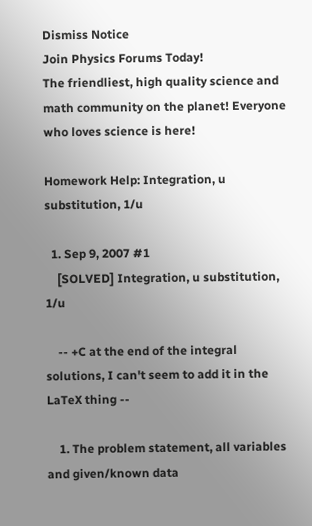Dismiss Notice
Join Physics Forums Today!
The friendliest, high quality science and math community on the planet! Everyone who loves science is here!

Homework Help: Integration, u substitution, 1/u

  1. Sep 9, 2007 #1
    [SOLVED] Integration, u substitution, 1/u

    -- +C at the end of the integral solutions, I can't seem to add it in the LaTeX thing --

    1. The problem statement, all variables and given/known data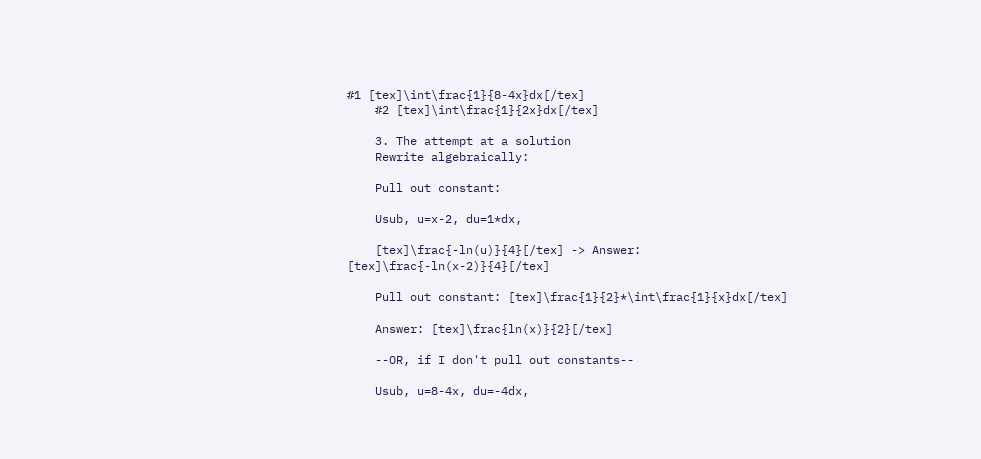#1 [tex]\int\frac{1}{8-4x}dx[/tex]
    #2 [tex]\int\frac{1}{2x}dx[/tex]

    3. The attempt at a solution
    Rewrite algebraically:

    Pull out constant:

    Usub, u=x-2, du=1*dx,

    [tex]\frac{-ln(u)}{4}[/tex] -> Answer: [tex]\frac{-ln(x-2)}{4}[/tex]

    Pull out constant: [tex]\frac{1}{2}*\int\frac{1}{x}dx[/tex]

    Answer: [tex]\frac{ln(x)}{2}[/tex]

    --OR, if I don't pull out constants--

    Usub, u=8-4x, du=-4dx,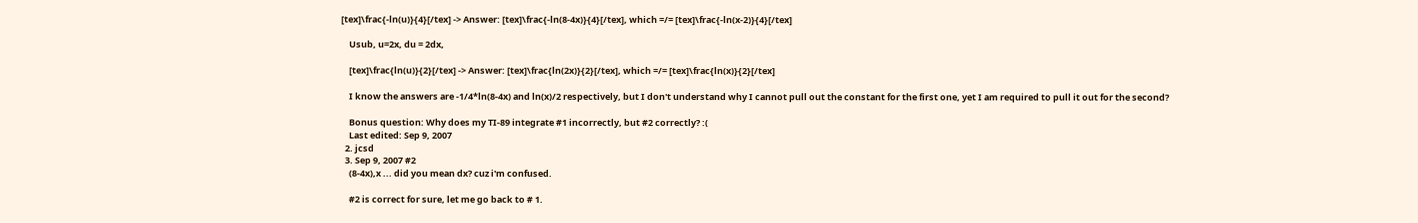[tex]\frac{-ln(u)}{4}[/tex] -> Answer: [tex]\frac{-ln(8-4x)}{4}[/tex], which =/= [tex]\frac{-ln(x-2)}{4}[/tex]

    Usub, u=2x, du = 2dx,

    [tex]\frac{ln(u)}{2}[/tex] -> Answer: [tex]\frac{ln(2x)}{2}[/tex], which =/= [tex]\frac{ln(x)}{2}[/tex]

    I know the answers are -1/4*ln(8-4x) and ln(x)/2 respectively, but I don't understand why I cannot pull out the constant for the first one, yet I am required to pull it out for the second?

    Bonus question: Why does my TI-89 integrate #1 incorrectly, but #2 correctly? :(
    Last edited: Sep 9, 2007
  2. jcsd
  3. Sep 9, 2007 #2
    (8-4x),x ... did you mean dx? cuz i'm confused.

    #2 is correct for sure, let me go back to # 1.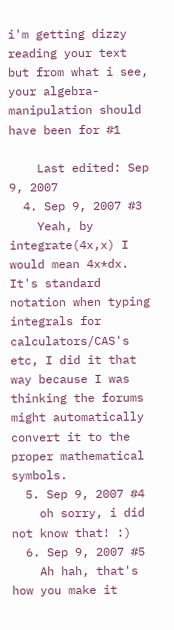i'm getting dizzy reading your text but from what i see, your algebra-manipulation should have been for #1

    Last edited: Sep 9, 2007
  4. Sep 9, 2007 #3
    Yeah, by integrate(4x,x) I would mean 4x*dx. It's standard notation when typing integrals for calculators/CAS's etc, I did it that way because I was thinking the forums might automatically convert it to the proper mathematical symbols.
  5. Sep 9, 2007 #4
    oh sorry, i did not know that! :)
  6. Sep 9, 2007 #5
    Ah hah, that's how you make it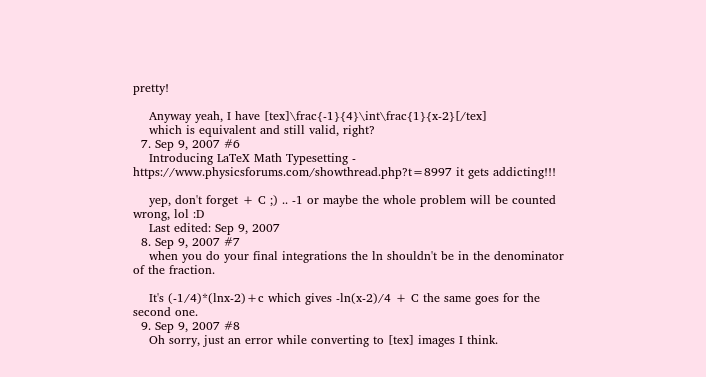pretty!

    Anyway yeah, I have [tex]\frac{-1}{4}\int\frac{1}{x-2}[/tex]
    which is equivalent and still valid, right?
  7. Sep 9, 2007 #6
    Introducing LaTeX Math Typesetting - https://www.physicsforums.com/showthread.php?t=8997 it gets addicting!!!

    yep, don't forget + C ;) .. -1 or maybe the whole problem will be counted wrong, lol :D
    Last edited: Sep 9, 2007
  8. Sep 9, 2007 #7
    when you do your final integrations the ln shouldn't be in the denominator of the fraction.

    It's (-1/4)*(lnx-2)+c which gives -ln(x-2)/4 + C the same goes for the second one.
  9. Sep 9, 2007 #8
    Oh sorry, just an error while converting to [tex] images I think.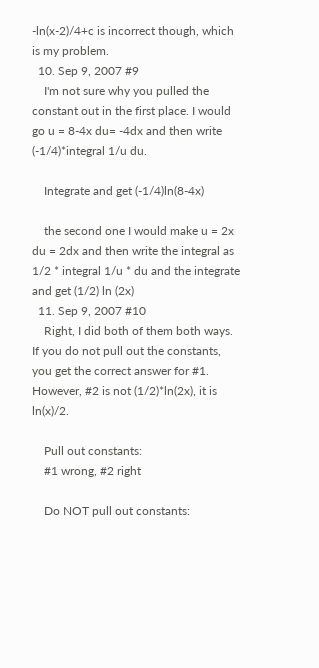-ln(x-2)/4+c is incorrect though, which is my problem.
  10. Sep 9, 2007 #9
    I'm not sure why you pulled the constant out in the first place. I would go u = 8-4x du= -4dx and then write (-1/4)*integral 1/u du.

    Integrate and get (-1/4)ln(8-4x)

    the second one I would make u = 2x du = 2dx and then write the integral as 1/2 * integral 1/u * du and the integrate and get (1/2) ln (2x)
  11. Sep 9, 2007 #10
    Right, I did both of them both ways. If you do not pull out the constants, you get the correct answer for #1. However, #2 is not (1/2)*ln(2x), it is ln(x)/2.

    Pull out constants:
    #1 wrong, #2 right

    Do NOT pull out constants: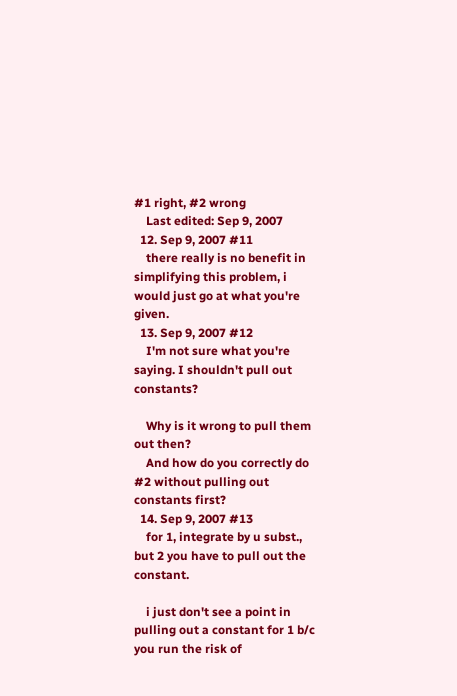#1 right, #2 wrong
    Last edited: Sep 9, 2007
  12. Sep 9, 2007 #11
    there really is no benefit in simplifying this problem, i would just go at what you're given.
  13. Sep 9, 2007 #12
    I'm not sure what you're saying. I shouldn't pull out constants?

    Why is it wrong to pull them out then?
    And how do you correctly do #2 without pulling out constants first?
  14. Sep 9, 2007 #13
    for 1, integrate by u subst., but 2 you have to pull out the constant.

    i just don't see a point in pulling out a constant for 1 b/c you run the risk of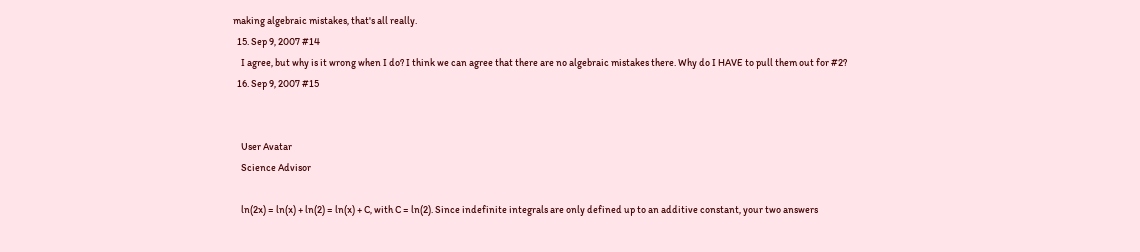making algebraic mistakes, that's all really.
  15. Sep 9, 2007 #14
    I agree, but why is it wrong when I do? I think we can agree that there are no algebraic mistakes there. Why do I HAVE to pull them out for #2?
  16. Sep 9, 2007 #15


    User Avatar
    Science Advisor

    ln(2x) = ln(x) + ln(2) = ln(x) + C, with C = ln(2). Since indefinite integrals are only defined up to an additive constant, your two answers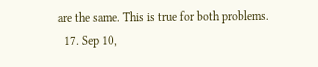are the same. This is true for both problems.
  17. Sep 10,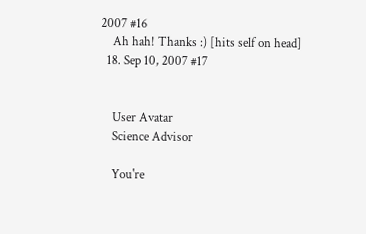2007 #16
    Ah hah! Thanks :) [hits self on head]
  18. Sep 10, 2007 #17


    User Avatar
    Science Advisor

    You're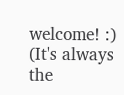welcome! :) (It's always the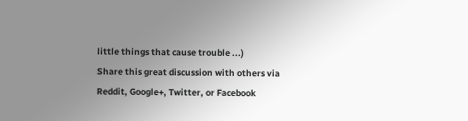little things that cause trouble ...)
Share this great discussion with others via Reddit, Google+, Twitter, or Facebook